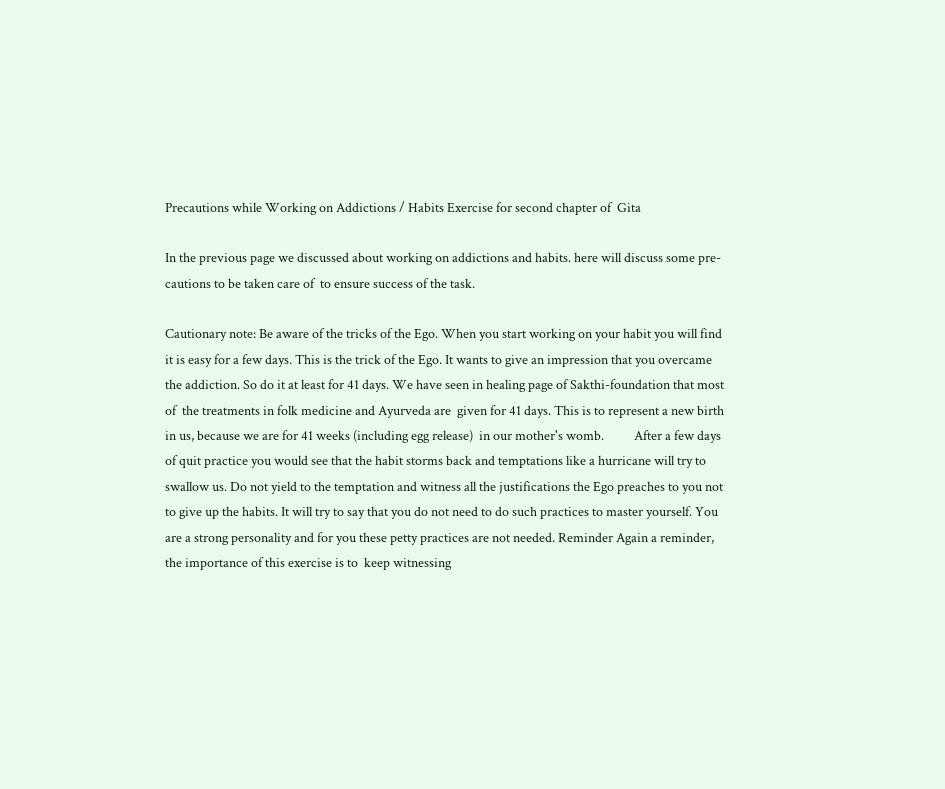Precautions while Working on Addictions / Habits Exercise for second chapter of  Gita

In the previous page we discussed about working on addictions and habits. here will discuss some pre-cautions to be taken care of  to ensure success of the task.

Cautionary note: Be aware of the tricks of the Ego. When you start working on your habit you will find it is easy for a few days. This is the trick of the Ego. It wants to give an impression that you overcame the addiction. So do it at least for 41 days. We have seen in healing page of Sakthi-foundation that most of  the treatments in folk medicine and Ayurveda are  given for 41 days. This is to represent a new birth in us, because we are for 41 weeks (including egg release)  in our mother's womb.          After a few days of quit practice you would see that the habit storms back and temptations like a hurricane will try to swallow us. Do not yield to the temptation and witness all the justifications the Ego preaches to you not to give up the habits. It will try to say that you do not need to do such practices to master yourself. You are a strong personality and for you these petty practices are not needed. Reminder Again a reminder, the importance of this exercise is to  keep witnessing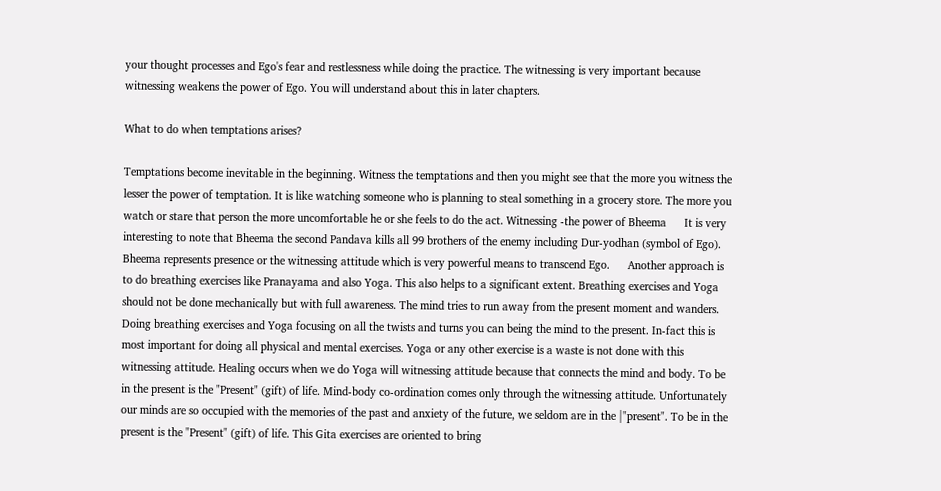your thought processes and Ego's fear and restlessness while doing the practice. The witnessing is very important because witnessing weakens the power of Ego. You will understand about this in later chapters.

What to do when temptations arises?

Temptations become inevitable in the beginning. Witness the temptations and then you might see that the more you witness the lesser the power of temptation. It is like watching someone who is planning to steal something in a grocery store. The more you watch or stare that person the more uncomfortable he or she feels to do the act. Witnessing -the power of Bheema      It is very interesting to note that Bheema the second Pandava kills all 99 brothers of the enemy including Dur-yodhan (symbol of Ego). Bheema represents presence or the witnessing attitude which is very powerful means to transcend Ego.      Another approach is to do breathing exercises like Pranayama and also Yoga. This also helps to a significant extent. Breathing exercises and Yoga should not be done mechanically but with full awareness. The mind tries to run away from the present moment and wanders. Doing breathing exercises and Yoga focusing on all the twists and turns you can being the mind to the present. In-fact this is most important for doing all physical and mental exercises. Yoga or any other exercise is a waste is not done with this witnessing attitude. Healing occurs when we do Yoga will witnessing attitude because that connects the mind and body. To be in the present is the "Present" (gift) of life. Mind-body co-ordination comes only through the witnessing attitude. Unfortunately our minds are so occupied with the memories of the past and anxiety of the future, we seldom are in the |"present". To be in the present is the "Present" (gift) of life. This Gita exercises are oriented to bring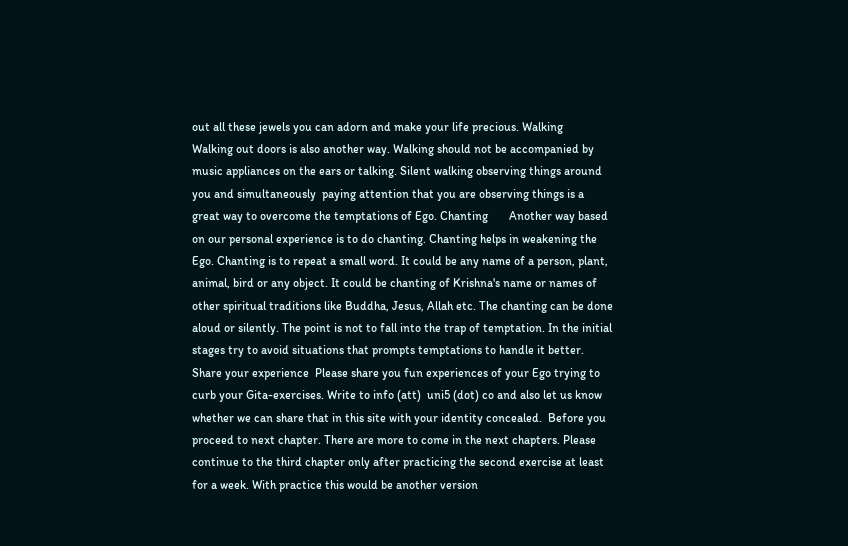out all these jewels you can adorn and make your life precious. Walking      Walking out doors is also another way. Walking should not be accompanied by music appliances on the ears or talking. Silent walking observing things around you and simultaneously  paying attention that you are observing things is a great way to overcome the temptations of Ego. Chanting       Another way based on our personal experience is to do chanting. Chanting helps in weakening the Ego. Chanting is to repeat a small word. It could be any name of a person, plant, animal, bird or any object. It could be chanting of Krishna's name or names of other spiritual traditions like Buddha, Jesus, Allah etc. The chanting can be done aloud or silently. The point is not to fall into the trap of temptation. In the initial  stages try to avoid situations that prompts temptations to handle it better.  Share your experience  Please share you fun experiences of your Ego trying to curb your Gita-exercises. Write to info (att)  uni5 (dot) co and also let us know whether we can share that in this site with your identity concealed.  Before you proceed to next chapter. There are more to come in the next chapters. Please continue to the third chapter only after practicing the second exercise at least for a week. With practice this would be another version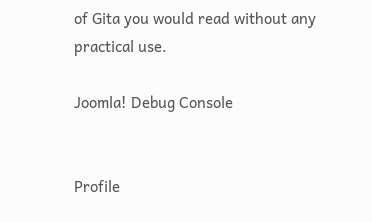of Gita you would read without any practical use.

Joomla! Debug Console


Profile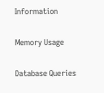Information

Memory Usage

Database Queries